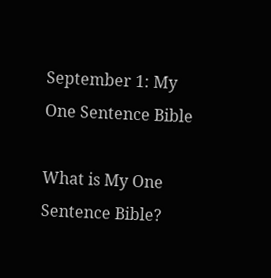September 1: My One Sentence Bible

What is My One Sentence Bible?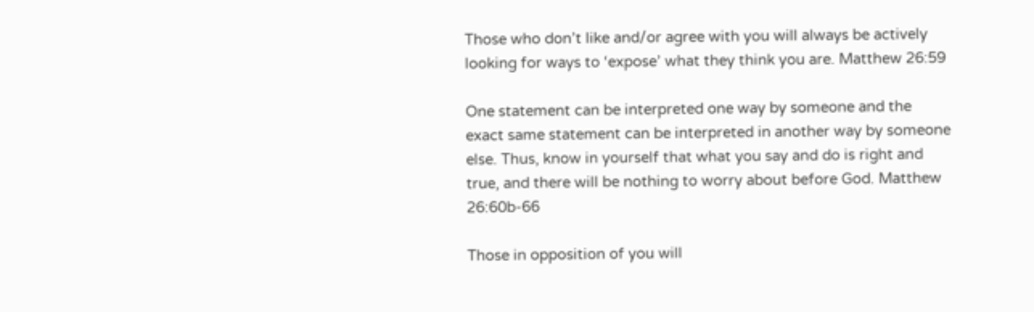Those who don’t like and/or agree with you will always be actively looking for ways to ‘expose’ what they think you are. Matthew 26:59

One statement can be interpreted one way by someone and the exact same statement can be interpreted in another way by someone else. Thus, know in yourself that what you say and do is right and true, and there will be nothing to worry about before God. Matthew 26:60b-66

Those in opposition of you will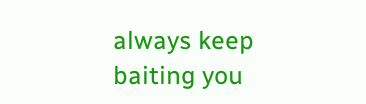always keep baiting you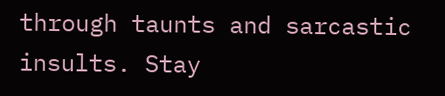through taunts and sarcastic insults. Stay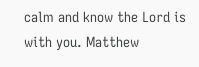calm and know the Lord is with you. Matthew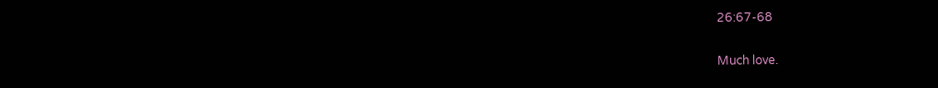26:67-68

Much love.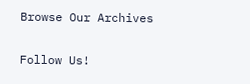Browse Our Archives

Follow Us!